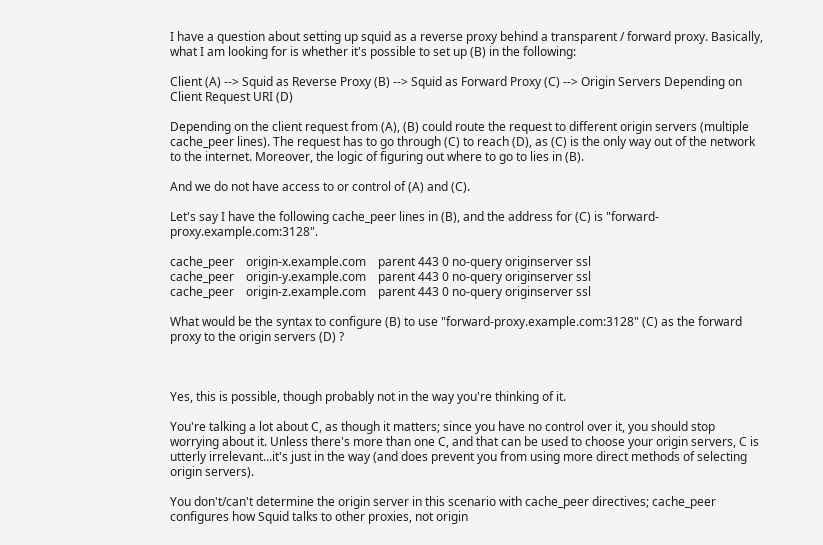I have a question about setting up squid as a reverse proxy behind a transparent / forward proxy. Basically, what I am looking for is whether it's possible to set up (B) in the following:

Client (A) --> Squid as Reverse Proxy (B) --> Squid as Forward Proxy (C) --> Origin Servers Depending on Client Request URI (D)

Depending on the client request from (A), (B) could route the request to different origin servers (multiple cache_peer lines). The request has to go through (C) to reach (D), as (C) is the only way out of the network to the internet. Moreover, the logic of figuring out where to go to lies in (B).

And we do not have access to or control of (A) and (C).

Let's say I have the following cache_peer lines in (B), and the address for (C) is "forward-proxy.example.com:3128".

cache_peer    origin-x.example.com    parent 443 0 no-query originserver ssl
cache_peer    origin-y.example.com    parent 443 0 no-query originserver ssl
cache_peer    origin-z.example.com    parent 443 0 no-query originserver ssl

What would be the syntax to configure (B) to use "forward-proxy.example.com:3128" (C) as the forward proxy to the origin servers (D) ?



Yes, this is possible, though probably not in the way you're thinking of it.

You're talking a lot about C, as though it matters; since you have no control over it, you should stop worrying about it. Unless there's more than one C, and that can be used to choose your origin servers, C is utterly irrelevant...it's just in the way (and does prevent you from using more direct methods of selecting origin servers).

You don't/can't determine the origin server in this scenario with cache_peer directives; cache_peer configures how Squid talks to other proxies, not origin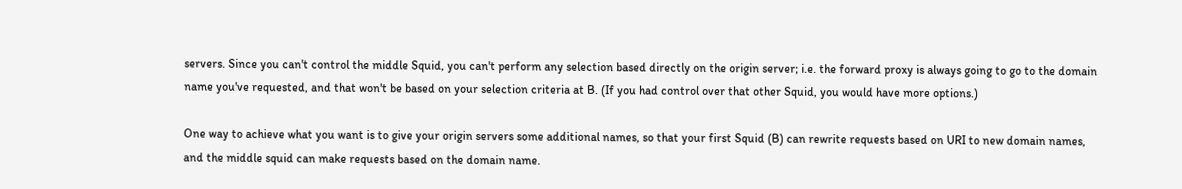servers. Since you can't control the middle Squid, you can't perform any selection based directly on the origin server; i.e. the forward proxy is always going to go to the domain name you've requested, and that won't be based on your selection criteria at B. (If you had control over that other Squid, you would have more options.)

One way to achieve what you want is to give your origin servers some additional names, so that your first Squid (B) can rewrite requests based on URI to new domain names, and the middle squid can make requests based on the domain name.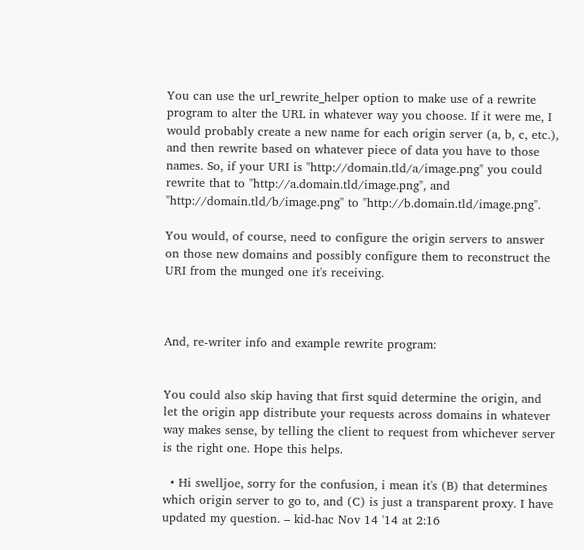You can use the url_rewrite_helper option to make use of a rewrite program to alter the URL in whatever way you choose. If it were me, I would probably create a new name for each origin server (a, b, c, etc.), and then rewrite based on whatever piece of data you have to those names. So, if your URI is "http://domain.tld/a/image.png" you could rewrite that to "http://a.domain.tld/image.png", and "http://domain.tld/b/image.png" to "http://b.domain.tld/image.png".

You would, of course, need to configure the origin servers to answer on those new domains and possibly configure them to reconstruct the URI from the munged one it's receiving.



And, re-writer info and example rewrite program:


You could also skip having that first squid determine the origin, and let the origin app distribute your requests across domains in whatever way makes sense, by telling the client to request from whichever server is the right one. Hope this helps.

  • Hi swelljoe, sorry for the confusion, i mean it's (B) that determines which origin server to go to, and (C) is just a transparent proxy. I have updated my question. – kid-hac Nov 14 '14 at 2:16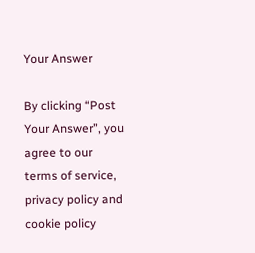Your Answer

By clicking “Post Your Answer”, you agree to our terms of service, privacy policy and cookie policy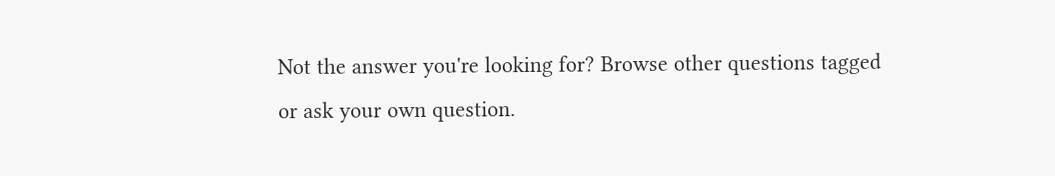Not the answer you're looking for? Browse other questions tagged or ask your own question.